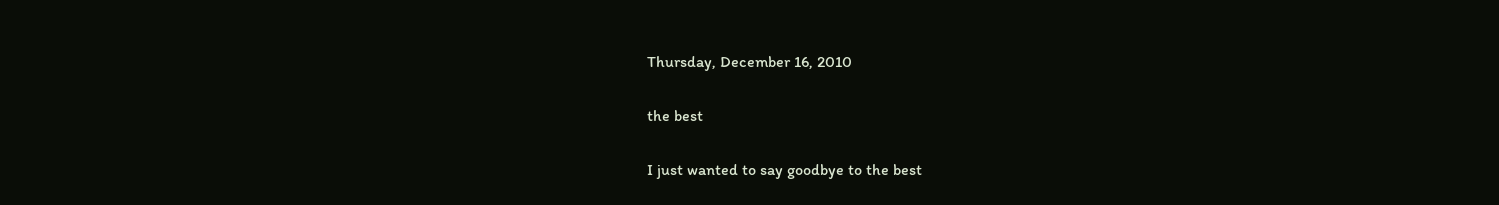Thursday, December 16, 2010

the best

I just wanted to say goodbye to the best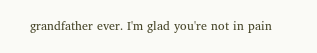grandfather ever. I'm glad you're not in pain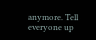anymore. Tell everyone up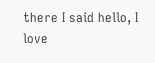there I said hello, I love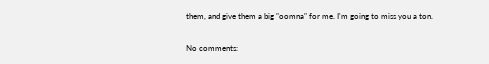them, and give them a big "oomna" for me. I'm going to miss you a ton.


No comments: